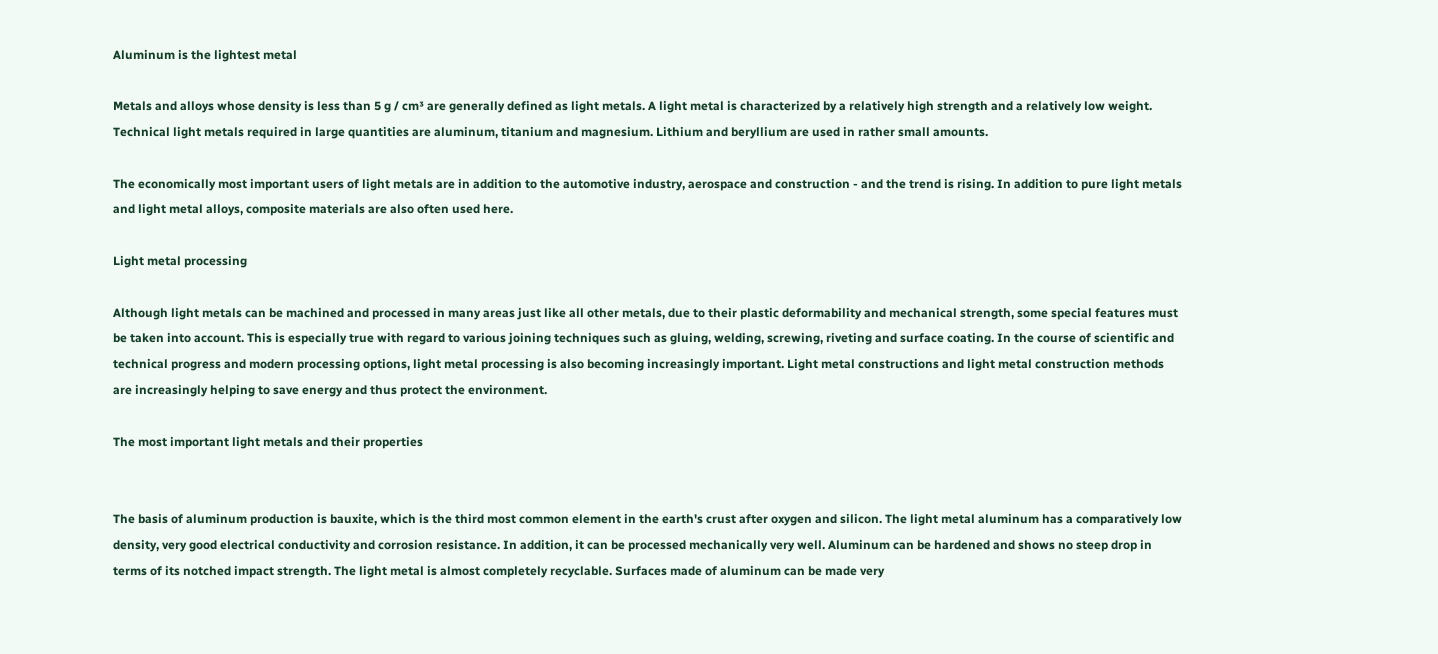Aluminum is the lightest metal

Metals and alloys whose density is less than 5 g / cm³ are generally defined as light metals. A light metal is characterized by a relatively high strength and a relatively low weight. Technical light metals required in large quantities are aluminum, titanium and magnesium. Lithium and beryllium are used in rather small amounts.

The economically most important users of light metals are in addition to the automotive industry, aerospace and construction - and the trend is rising. In addition to pure light metals and light metal alloys, composite materials are also often used here.

Light metal processing

Although light metals can be machined and processed in many areas just like all other metals, due to their plastic deformability and mechanical strength, some special features must be taken into account. This is especially true with regard to various joining techniques such as gluing, welding, screwing, riveting and surface coating. In the course of scientific and technical progress and modern processing options, light metal processing is also becoming increasingly important. Light metal constructions and light metal construction methods are increasingly helping to save energy and thus protect the environment.

The most important light metals and their properties


The basis of aluminum production is bauxite, which is the third most common element in the earth's crust after oxygen and silicon. The light metal aluminum has a comparatively low density, very good electrical conductivity and corrosion resistance. In addition, it can be processed mechanically very well. Aluminum can be hardened and shows no steep drop in terms of its notched impact strength. The light metal is almost completely recyclable. Surfaces made of aluminum can be made very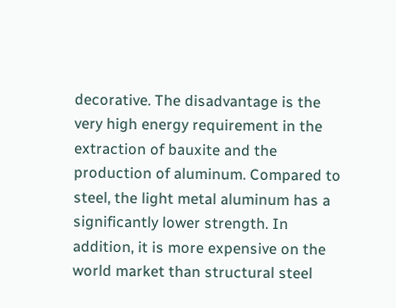decorative. The disadvantage is the very high energy requirement in the extraction of bauxite and the production of aluminum. Compared to steel, the light metal aluminum has a significantly lower strength. In addition, it is more expensive on the world market than structural steel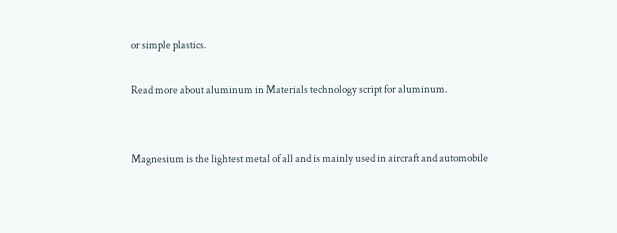or simple plastics.

Read more about aluminum in Materials technology script for aluminum.


Magnesium is the lightest metal of all and is mainly used in aircraft and automobile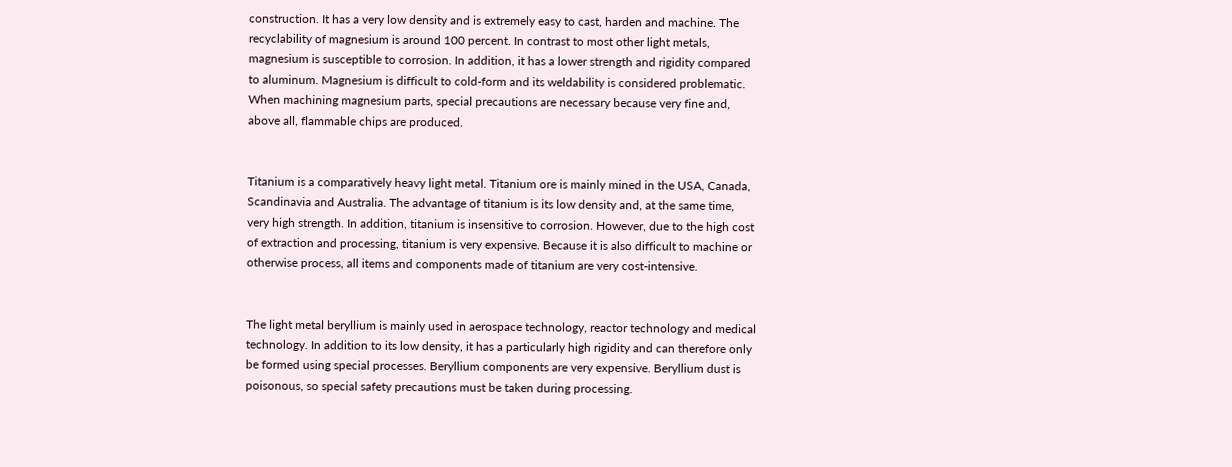construction. It has a very low density and is extremely easy to cast, harden and machine. The recyclability of magnesium is around 100 percent. In contrast to most other light metals, magnesium is susceptible to corrosion. In addition, it has a lower strength and rigidity compared to aluminum. Magnesium is difficult to cold-form and its weldability is considered problematic. When machining magnesium parts, special precautions are necessary because very fine and, above all, flammable chips are produced.


Titanium is a comparatively heavy light metal. Titanium ore is mainly mined in the USA, Canada, Scandinavia and Australia. The advantage of titanium is its low density and, at the same time, very high strength. In addition, titanium is insensitive to corrosion. However, due to the high cost of extraction and processing, titanium is very expensive. Because it is also difficult to machine or otherwise process, all items and components made of titanium are very cost-intensive.


The light metal beryllium is mainly used in aerospace technology, reactor technology and medical technology. In addition to its low density, it has a particularly high rigidity and can therefore only be formed using special processes. Beryllium components are very expensive. Beryllium dust is poisonous, so special safety precautions must be taken during processing.